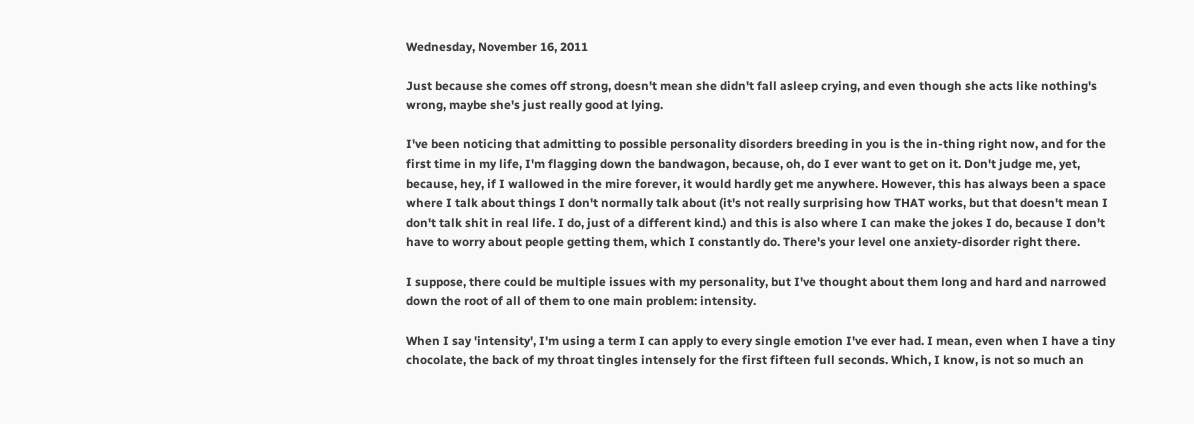Wednesday, November 16, 2011

Just because she comes off strong, doesn't mean she didn't fall asleep crying, and even though she acts like nothing's wrong, maybe she's just really good at lying.

I've been noticing that admitting to possible personality disorders breeding in you is the in-thing right now, and for the first time in my life, I'm flagging down the bandwagon, because, oh, do I ever want to get on it. Don't judge me, yet, because, hey, if I wallowed in the mire forever, it would hardly get me anywhere. However, this has always been a space where I talk about things I don't normally talk about (it's not really surprising how THAT works, but that doesn't mean I don't talk shit in real life. I do, just of a different kind.) and this is also where I can make the jokes I do, because I don't have to worry about people getting them, which I constantly do. There's your level one anxiety-disorder right there.

I suppose, there could be multiple issues with my personality, but I've thought about them long and hard and narrowed down the root of all of them to one main problem: intensity.

When I say 'intensity', I'm using a term I can apply to every single emotion I've ever had. I mean, even when I have a tiny chocolate, the back of my throat tingles intensely for the first fifteen full seconds. Which, I know, is not so much an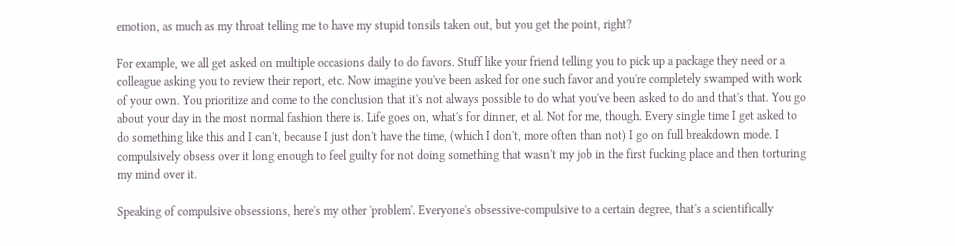emotion, as much as my throat telling me to have my stupid tonsils taken out, but you get the point, right?

For example, we all get asked on multiple occasions daily to do favors. Stuff like your friend telling you to pick up a package they need or a colleague asking you to review their report, etc. Now imagine you've been asked for one such favor and you're completely swamped with work of your own. You prioritize and come to the conclusion that it's not always possible to do what you've been asked to do and that's that. You go about your day in the most normal fashion there is. Life goes on, what's for dinner, et al. Not for me, though. Every single time I get asked to do something like this and I can't, because I just don't have the time, (which I don't, more often than not) I go on full breakdown mode. I compulsively obsess over it long enough to feel guilty for not doing something that wasn't my job in the first fucking place and then torturing my mind over it.

Speaking of compulsive obsessions, here's my other 'problem'. Everyone's obsessive-compulsive to a certain degree, that's a scientifically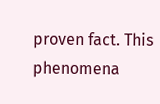proven fact. This phenomena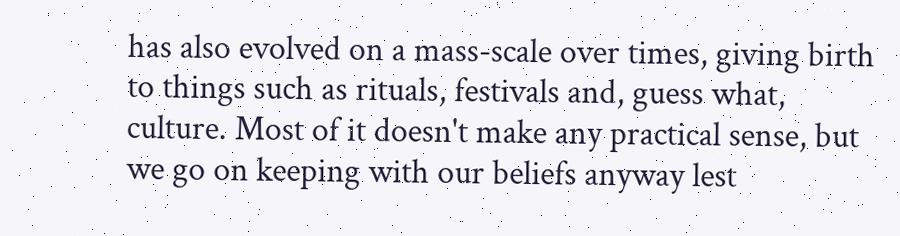has also evolved on a mass-scale over times, giving birth to things such as rituals, festivals and, guess what, culture. Most of it doesn't make any practical sense, but we go on keeping with our beliefs anyway lest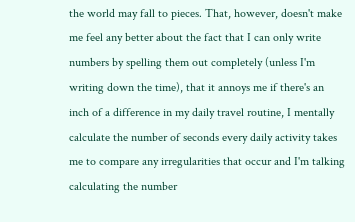the world may fall to pieces. That, however, doesn't make me feel any better about the fact that I can only write numbers by spelling them out completely (unless I'm writing down the time), that it annoys me if there's an inch of a difference in my daily travel routine, I mentally calculate the number of seconds every daily activity takes me to compare any irregularities that occur and I'm talking calculating the number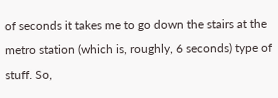of seconds it takes me to go down the stairs at the metro station (which is, roughly, 6 seconds) type of stuff. So,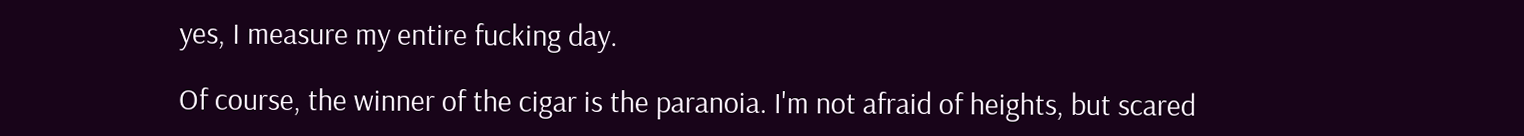yes, I measure my entire fucking day.

Of course, the winner of the cigar is the paranoia. I'm not afraid of heights, but scared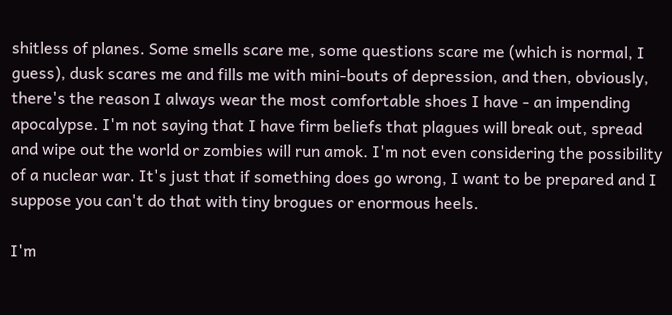shitless of planes. Some smells scare me, some questions scare me (which is normal, I guess), dusk scares me and fills me with mini-bouts of depression, and then, obviously, there's the reason I always wear the most comfortable shoes I have - an impending apocalypse. I'm not saying that I have firm beliefs that plagues will break out, spread and wipe out the world or zombies will run amok. I'm not even considering the possibility of a nuclear war. It's just that if something does go wrong, I want to be prepared and I suppose you can't do that with tiny brogues or enormous heels.

I'm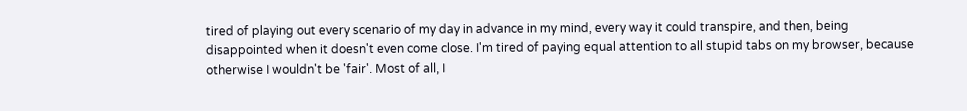tired of playing out every scenario of my day in advance in my mind, every way it could transpire, and then, being disappointed when it doesn't even come close. I'm tired of paying equal attention to all stupid tabs on my browser, because otherwise I wouldn't be 'fair'. Most of all, I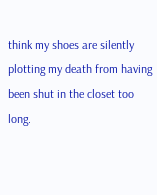think my shoes are silently plotting my death from having been shut in the closet too long.